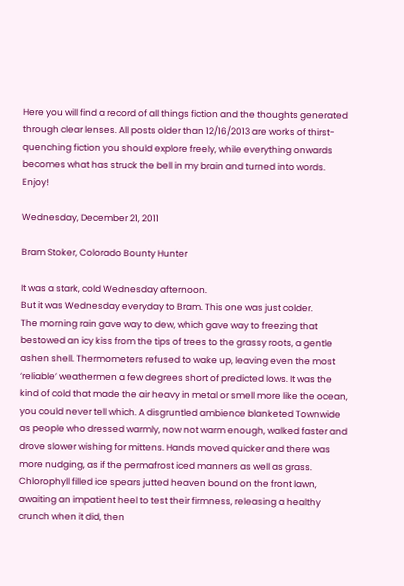Here you will find a record of all things fiction and the thoughts generated through clear lenses. All posts older than 12/16/2013 are works of thirst-quenching fiction you should explore freely, while everything onwards becomes what has struck the bell in my brain and turned into words. Enjoy!

Wednesday, December 21, 2011

Bram Stoker, Colorado Bounty Hunter

It was a stark, cold Wednesday afternoon.
But it was Wednesday everyday to Bram. This one was just colder.
The morning rain gave way to dew, which gave way to freezing that bestowed an icy kiss from the tips of trees to the grassy roots, a gentle ashen shell. Thermometers refused to wake up, leaving even the most ‘reliable’ weathermen a few degrees short of predicted lows. It was the kind of cold that made the air heavy in metal or smell more like the ocean, you could never tell which. A disgruntled ambience blanketed Townwide as people who dressed warmly, now not warm enough, walked faster and drove slower wishing for mittens. Hands moved quicker and there was more nudging, as if the permafrost iced manners as well as grass. Chlorophyll filled ice spears jutted heaven bound on the front lawn, awaiting an impatient heel to test their firmness, releasing a healthy crunch when it did, then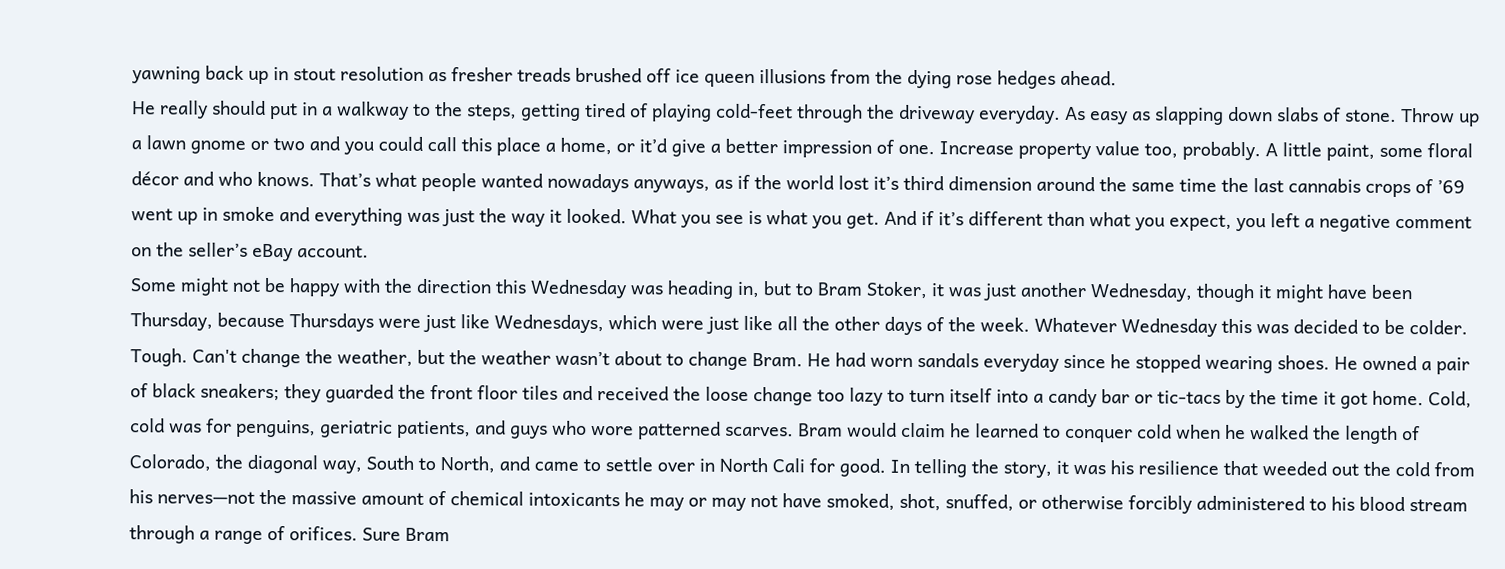yawning back up in stout resolution as fresher treads brushed off ice queen illusions from the dying rose hedges ahead.
He really should put in a walkway to the steps, getting tired of playing cold-feet through the driveway everyday. As easy as slapping down slabs of stone. Throw up a lawn gnome or two and you could call this place a home, or it’d give a better impression of one. Increase property value too, probably. A little paint, some floral décor and who knows. That’s what people wanted nowadays anyways, as if the world lost it’s third dimension around the same time the last cannabis crops of ’69 went up in smoke and everything was just the way it looked. What you see is what you get. And if it’s different than what you expect, you left a negative comment on the seller’s eBay account.
Some might not be happy with the direction this Wednesday was heading in, but to Bram Stoker, it was just another Wednesday, though it might have been Thursday, because Thursdays were just like Wednesdays, which were just like all the other days of the week. Whatever Wednesday this was decided to be colder. Tough. Can't change the weather, but the weather wasn’t about to change Bram. He had worn sandals everyday since he stopped wearing shoes. He owned a pair of black sneakers; they guarded the front floor tiles and received the loose change too lazy to turn itself into a candy bar or tic-tacs by the time it got home. Cold, cold was for penguins, geriatric patients, and guys who wore patterned scarves. Bram would claim he learned to conquer cold when he walked the length of Colorado, the diagonal way, South to North, and came to settle over in North Cali for good. In telling the story, it was his resilience that weeded out the cold from his nerves—not the massive amount of chemical intoxicants he may or may not have smoked, shot, snuffed, or otherwise forcibly administered to his blood stream through a range of orifices. Sure Bram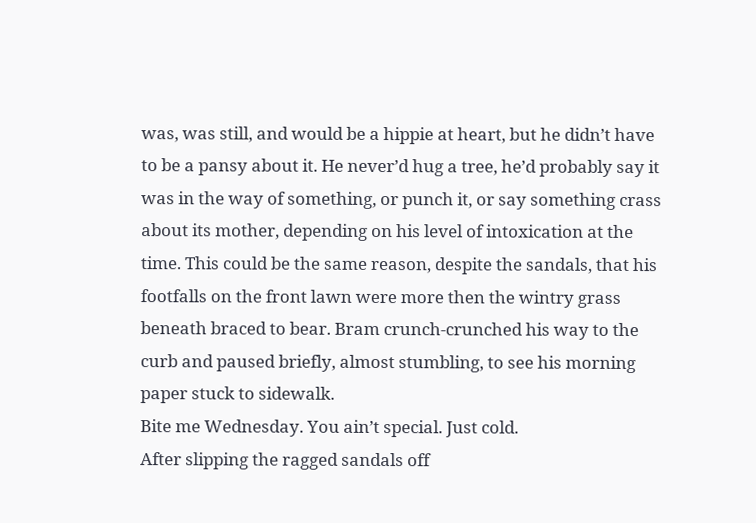was, was still, and would be a hippie at heart, but he didn’t have to be a pansy about it. He never’d hug a tree, he’d probably say it was in the way of something, or punch it, or say something crass about its mother, depending on his level of intoxication at the time. This could be the same reason, despite the sandals, that his footfalls on the front lawn were more then the wintry grass beneath braced to bear. Bram crunch-crunched his way to the curb and paused briefly, almost stumbling, to see his morning paper stuck to sidewalk.
Bite me Wednesday. You ain’t special. Just cold.
After slipping the ragged sandals off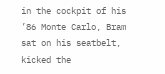in the cockpit of his ’86 Monte Carlo, Bram sat on his seatbelt, kicked the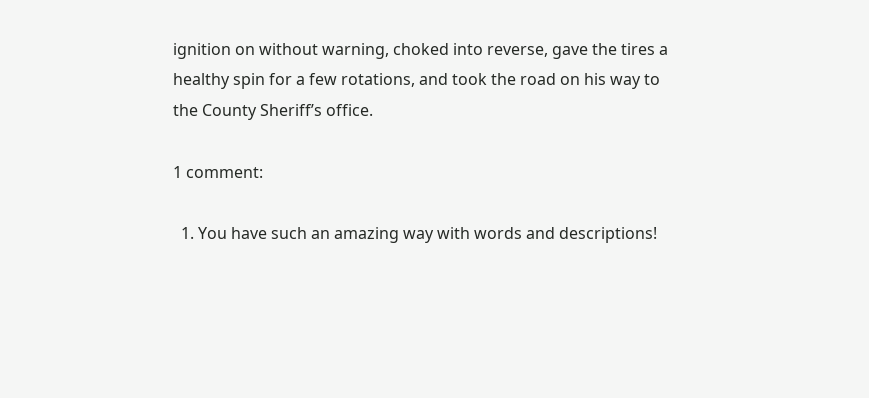ignition on without warning, choked into reverse, gave the tires a healthy spin for a few rotations, and took the road on his way to the County Sheriff’s office.

1 comment:

  1. You have such an amazing way with words and descriptions!